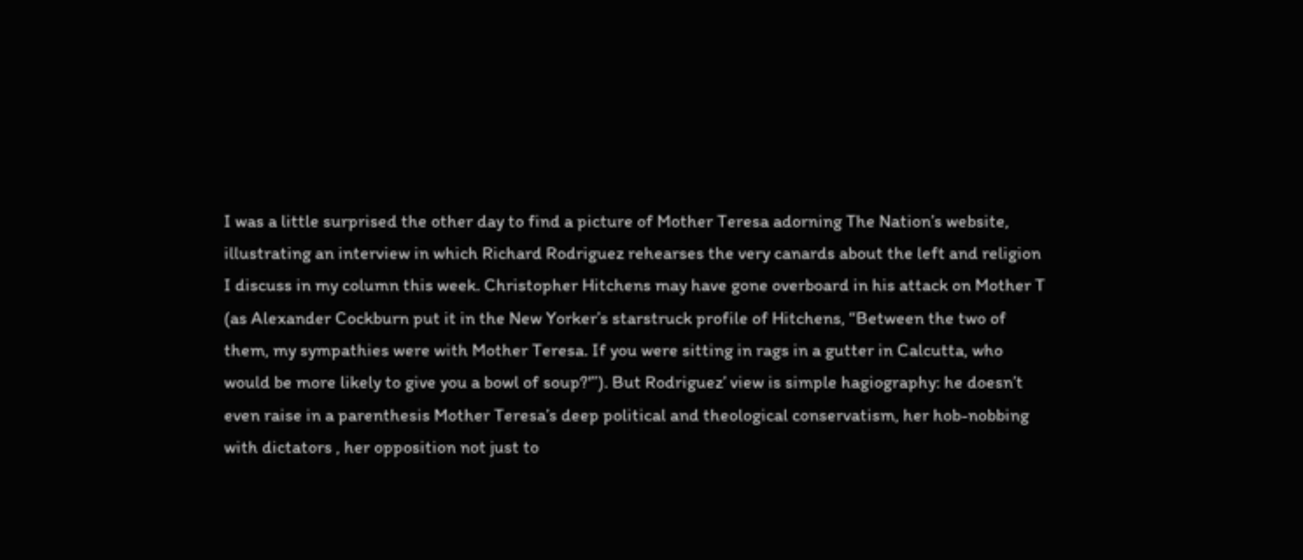I was a little surprised the other day to find a picture of Mother Teresa adorning The Nation’s website, illustrating an interview in which Richard Rodriguez rehearses the very canards about the left and religion I discuss in my column this week. Christopher Hitchens may have gone overboard in his attack on Mother T (as Alexander Cockburn put it in the New Yorker’s starstruck profile of Hitchens, “Between the two of them, my sympathies were with Mother Teresa. If you were sitting in rags in a gutter in Calcutta, who would be more likely to give you a bowl of soup?'”). But Rodriguez’ view is simple hagiography: he doesn’t even raise in a parenthesis Mother Teresa’s deep political and theological conservatism, her hob-nobbing with dictators , her opposition not just to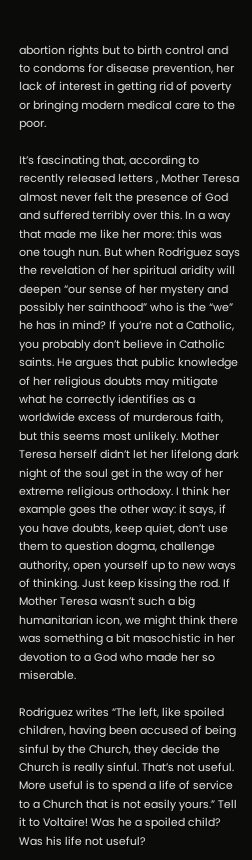abortion rights but to birth control and to condoms for disease prevention, her lack of interest in getting rid of poverty or bringing modern medical care to the poor.

It’s fascinating that, according to recently released letters , Mother Teresa almost never felt the presence of God and suffered terribly over this. In a way that made me like her more: this was one tough nun. But when Rodriguez says the revelation of her spiritual aridity will deepen “our sense of her mystery and possibly her sainthood” who is the “we” he has in mind? If you’re not a Catholic, you probably don’t believe in Catholic saints. He argues that public knowledge of her religious doubts may mitigate what he correctly identifies as a worldwide excess of murderous faith, but this seems most unlikely. Mother Teresa herself didn’t let her lifelong dark night of the soul get in the way of her extreme religious orthodoxy. I think her example goes the other way: it says, if you have doubts, keep quiet, don’t use them to question dogma, challenge authority, open yourself up to new ways of thinking. Just keep kissing the rod. If Mother Teresa wasn’t such a big humanitarian icon, we might think there was something a bit masochistic in her devotion to a God who made her so miserable.

Rodriguez writes “The left, like spoiled children, having been accused of being sinful by the Church, they decide the Church is really sinful. That’s not useful. More useful is to spend a life of service to a Church that is not easily yours.” Tell it to Voltaire! Was he a spoiled child? Was his life not useful?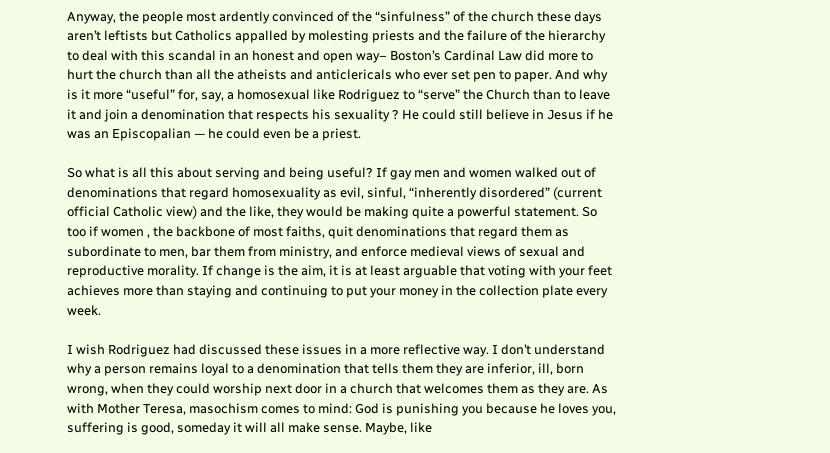Anyway, the people most ardently convinced of the “sinfulness” of the church these days aren’t leftists but Catholics appalled by molesting priests and the failure of the hierarchy to deal with this scandal in an honest and open way– Boston’s Cardinal Law did more to hurt the church than all the atheists and anticlericals who ever set pen to paper. And why is it more “useful” for, say, a homosexual like Rodriguez to “serve” the Church than to leave it and join a denomination that respects his sexuality ? He could still believe in Jesus if he was an Episcopalian — he could even be a priest.

So what is all this about serving and being useful? If gay men and women walked out of denominations that regard homosexuality as evil, sinful, “inherently disordered” (current official Catholic view) and the like, they would be making quite a powerful statement. So too if women , the backbone of most faiths, quit denominations that regard them as subordinate to men, bar them from ministry, and enforce medieval views of sexual and reproductive morality. If change is the aim, it is at least arguable that voting with your feet achieves more than staying and continuing to put your money in the collection plate every week.

I wish Rodriguez had discussed these issues in a more reflective way. I don’t understand why a person remains loyal to a denomination that tells them they are inferior, ill, born wrong, when they could worship next door in a church that welcomes them as they are. As with Mother Teresa, masochism comes to mind: God is punishing you because he loves you, suffering is good, someday it will all make sense. Maybe, like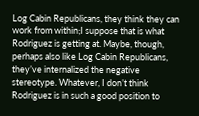Log Cabin Republicans, they think they can work from within;I suppose that is what Rodriguez is getting at. Maybe, though, perhaps also like Log Cabin Republicans, they’ve internalized the negative stereotype. Whatever, I don’t think Rodriguez is in such a good position to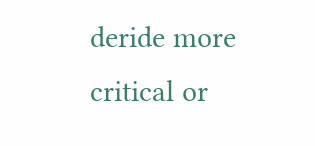deride more critical or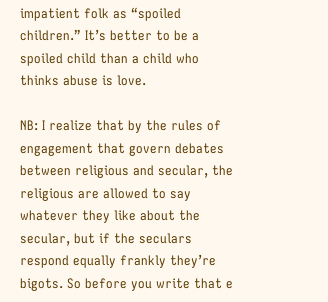impatient folk as “spoiled children.” It’s better to be a spoiled child than a child who thinks abuse is love.

NB: I realize that by the rules of engagement that govern debates between religious and secular, the religious are allowed to say whatever they like about the secular, but if the seculars respond equally frankly they’re bigots. So before you write that e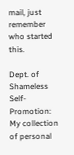mail, just remember who started this.

Dept. of Shameless Self-Promotion: My collection of personal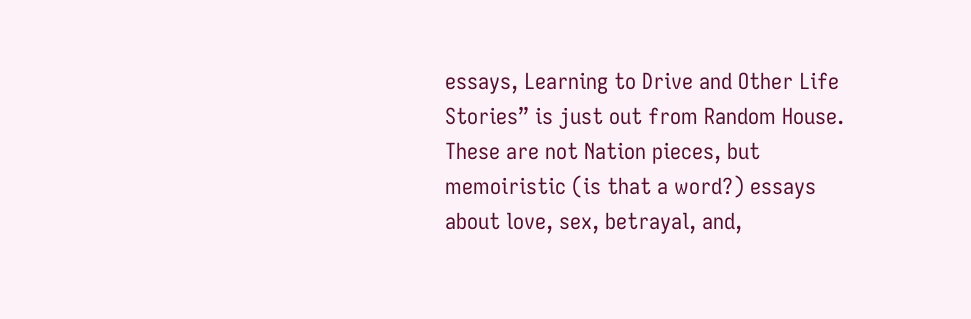essays, Learning to Drive and Other Life Stories” is just out from Random House. These are not Nation pieces, but memoiristic (is that a word?) essays about love, sex, betrayal, and,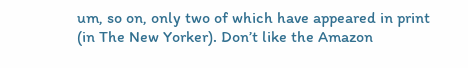um, so on, only two of which have appeared in print (in The New Yorker). Don’t like the Amazon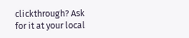clickthrough? Ask for it at your local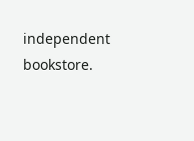independent bookstore.